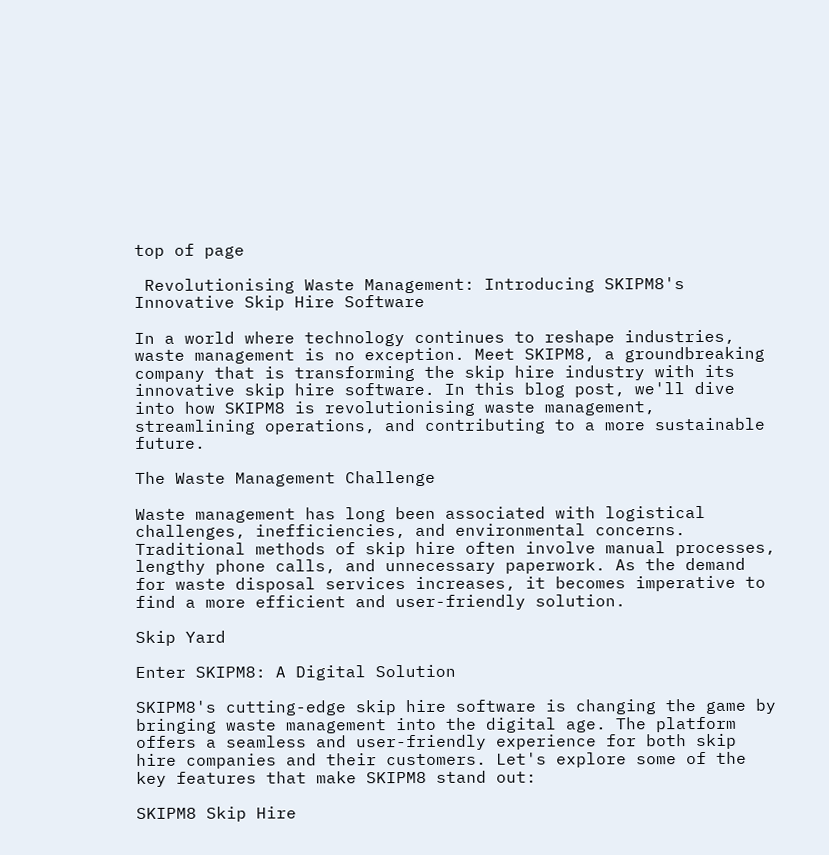top of page

 Revolutionising Waste Management: Introducing SKIPM8's Innovative Skip Hire Software

In a world where technology continues to reshape industries, waste management is no exception. Meet SKIPM8, a groundbreaking company that is transforming the skip hire industry with its innovative skip hire software. In this blog post, we'll dive into how SKIPM8 is revolutionising waste management, streamlining operations, and contributing to a more sustainable future.

The Waste Management Challenge

Waste management has long been associated with logistical challenges, inefficiencies, and environmental concerns. Traditional methods of skip hire often involve manual processes, lengthy phone calls, and unnecessary paperwork. As the demand for waste disposal services increases, it becomes imperative to find a more efficient and user-friendly solution.

Skip Yard

Enter SKIPM8: A Digital Solution

SKIPM8's cutting-edge skip hire software is changing the game by bringing waste management into the digital age. The platform offers a seamless and user-friendly experience for both skip hire companies and their customers. Let's explore some of the key features that make SKIPM8 stand out:

SKIPM8 Skip Hire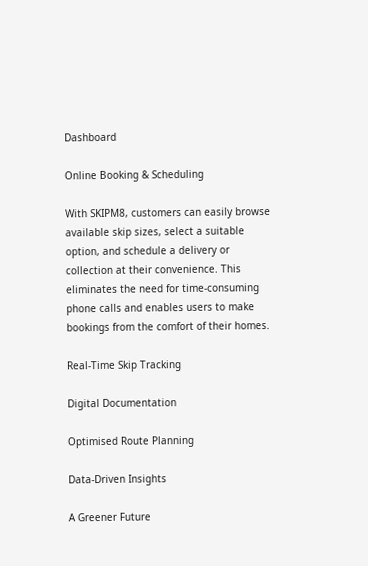Dashboard

Online Booking & Scheduling

With SKIPM8, customers can easily browse available skip sizes, select a suitable option, and schedule a delivery or collection at their convenience. This eliminates the need for time-consuming phone calls and enables users to make bookings from the comfort of their homes.

Real-Time Skip Tracking

Digital Documentation

Optimised Route Planning

Data-Driven Insights

A Greener Future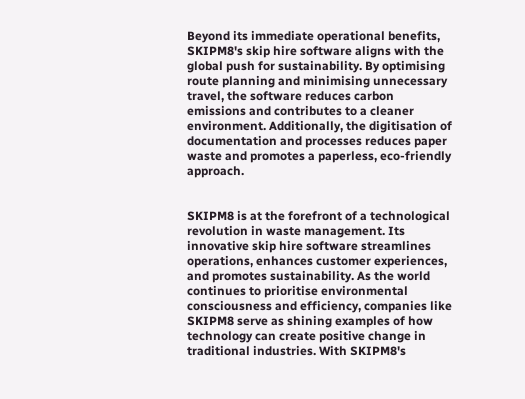Beyond its immediate operational benefits, SKIPM8's skip hire software aligns with the global push for sustainability. By optimising route planning and minimising unnecessary travel, the software reduces carbon emissions and contributes to a cleaner environment. Additionally, the digitisation of documentation and processes reduces paper waste and promotes a paperless, eco-friendly approach.


SKIPM8 is at the forefront of a technological revolution in waste management. Its innovative skip hire software streamlines operations, enhances customer experiences, and promotes sustainability. As the world continues to prioritise environmental consciousness and efficiency, companies like SKIPM8 serve as shining examples of how technology can create positive change in traditional industries. With SKIPM8's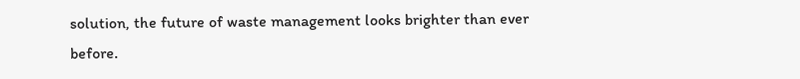solution, the future of waste management looks brighter than ever before.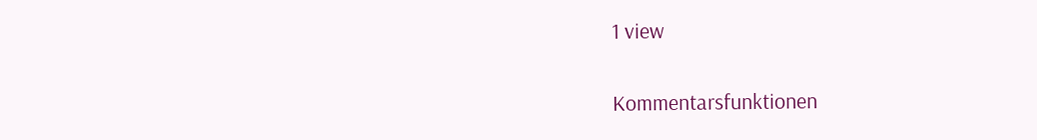1 view


Kommentarsfunktionen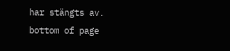har stängts av.
bottom of page